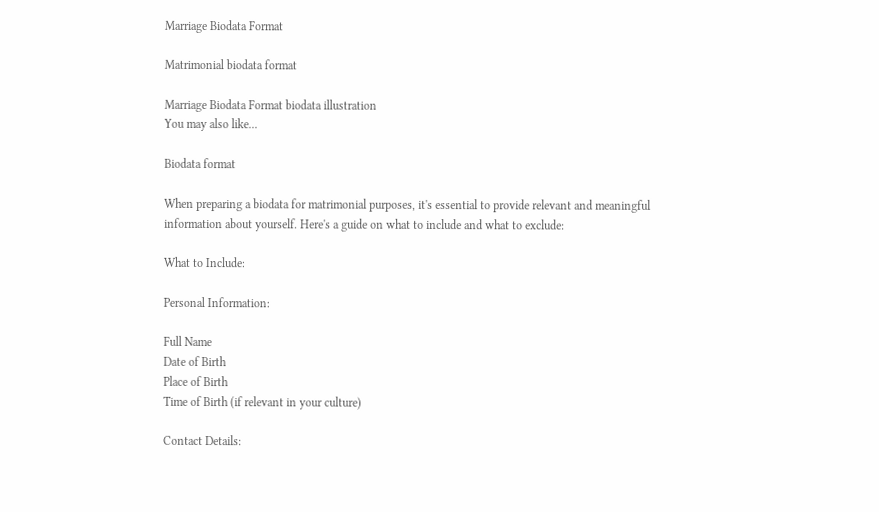Marriage Biodata Format

Matrimonial biodata format

Marriage Biodata Format biodata illustration
You may also like...

Biodata format

When preparing a biodata for matrimonial purposes, it's essential to provide relevant and meaningful information about yourself. Here's a guide on what to include and what to exclude:

What to Include:

Personal Information:

Full Name
Date of Birth
Place of Birth
Time of Birth (if relevant in your culture)

Contact Details: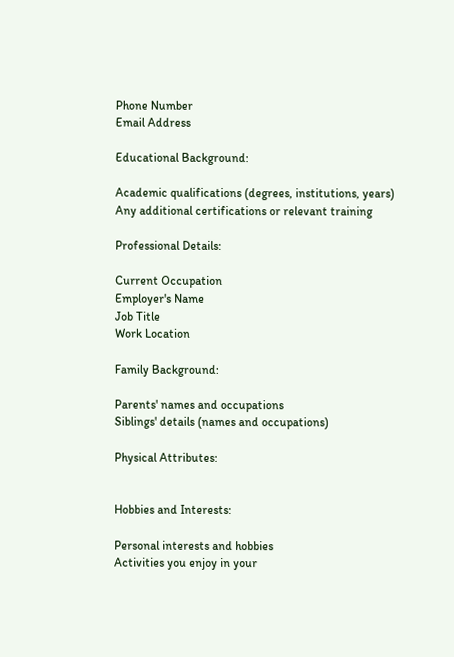Phone Number
Email Address

Educational Background:

Academic qualifications (degrees, institutions, years)
Any additional certifications or relevant training

Professional Details:

Current Occupation
Employer's Name
Job Title
Work Location

Family Background:

Parents' names and occupations
Siblings' details (names and occupations)

Physical Attributes:


Hobbies and Interests:

Personal interests and hobbies
Activities you enjoy in your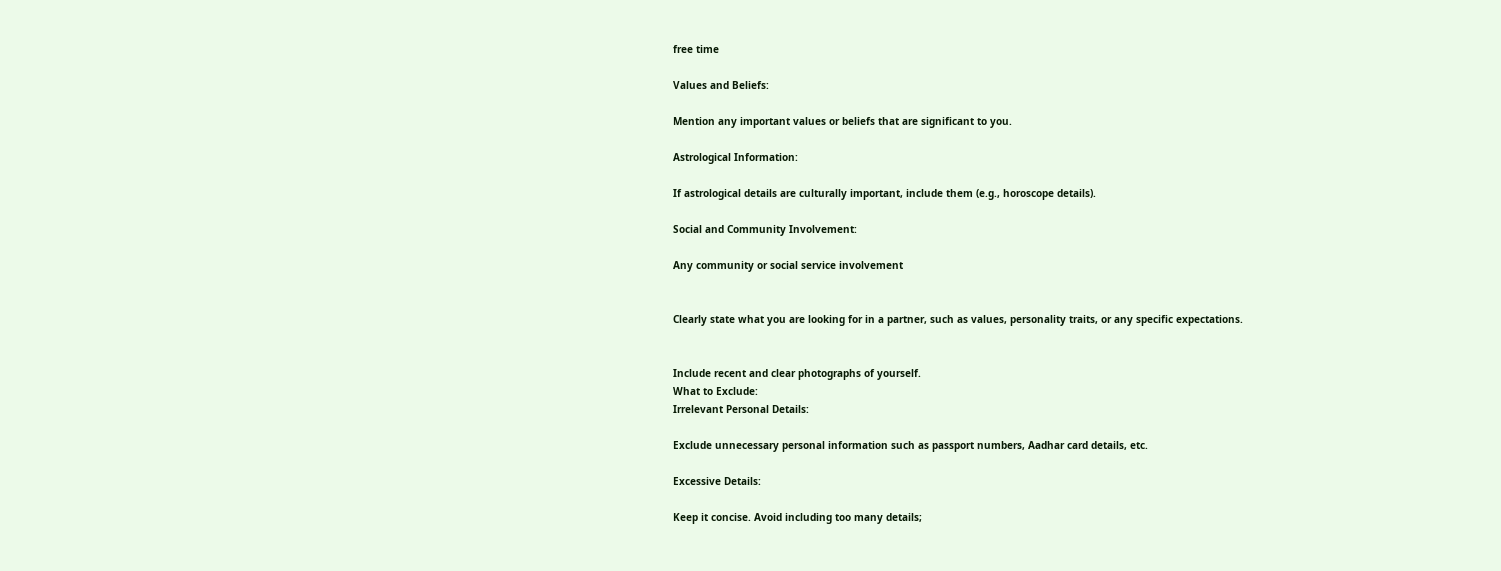free time

Values and Beliefs:

Mention any important values or beliefs that are significant to you.

Astrological Information:

If astrological details are culturally important, include them (e.g., horoscope details).

Social and Community Involvement:

Any community or social service involvement


Clearly state what you are looking for in a partner, such as values, personality traits, or any specific expectations.


Include recent and clear photographs of yourself.
What to Exclude:
Irrelevant Personal Details:

Exclude unnecessary personal information such as passport numbers, Aadhar card details, etc.

Excessive Details:

Keep it concise. Avoid including too many details;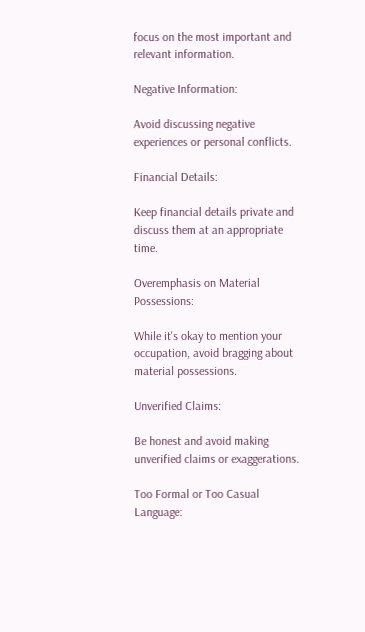focus on the most important and relevant information.

Negative Information:

Avoid discussing negative experiences or personal conflicts.

Financial Details:

Keep financial details private and discuss them at an appropriate time.

Overemphasis on Material Possessions:

While it's okay to mention your occupation, avoid bragging about material possessions.

Unverified Claims:

Be honest and avoid making unverified claims or exaggerations.

Too Formal or Too Casual Language: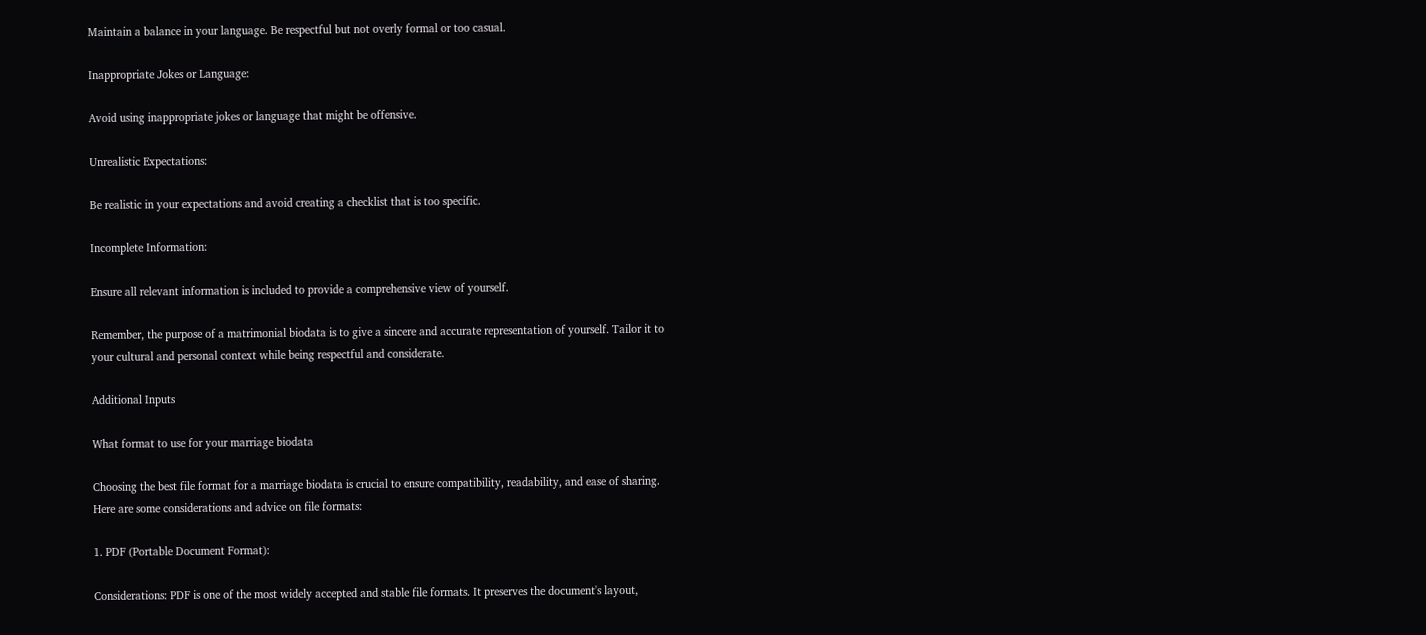Maintain a balance in your language. Be respectful but not overly formal or too casual.

Inappropriate Jokes or Language:

Avoid using inappropriate jokes or language that might be offensive.

Unrealistic Expectations:

Be realistic in your expectations and avoid creating a checklist that is too specific.

Incomplete Information:

Ensure all relevant information is included to provide a comprehensive view of yourself.

Remember, the purpose of a matrimonial biodata is to give a sincere and accurate representation of yourself. Tailor it to your cultural and personal context while being respectful and considerate.

Additional Inputs

What format to use for your marriage biodata

Choosing the best file format for a marriage biodata is crucial to ensure compatibility, readability, and ease of sharing. Here are some considerations and advice on file formats:

1. PDF (Portable Document Format):

Considerations: PDF is one of the most widely accepted and stable file formats. It preserves the document's layout,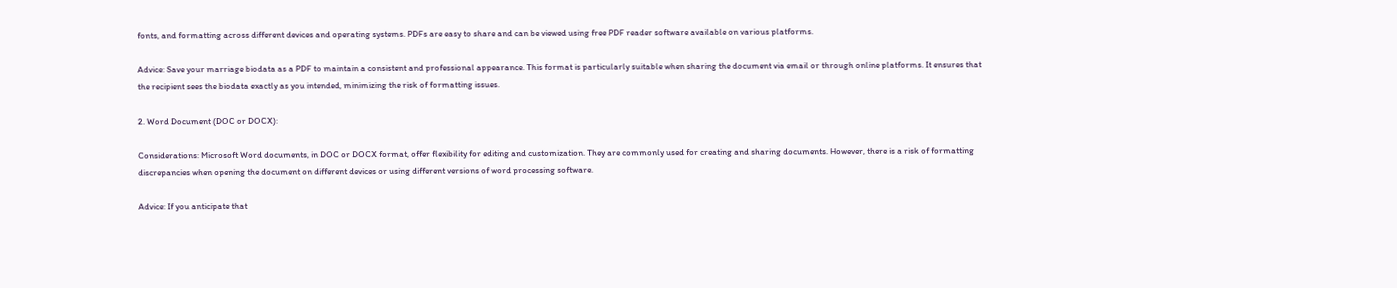fonts, and formatting across different devices and operating systems. PDFs are easy to share and can be viewed using free PDF reader software available on various platforms.

Advice: Save your marriage biodata as a PDF to maintain a consistent and professional appearance. This format is particularly suitable when sharing the document via email or through online platforms. It ensures that the recipient sees the biodata exactly as you intended, minimizing the risk of formatting issues.

2. Word Document (DOC or DOCX):

Considerations: Microsoft Word documents, in DOC or DOCX format, offer flexibility for editing and customization. They are commonly used for creating and sharing documents. However, there is a risk of formatting discrepancies when opening the document on different devices or using different versions of word processing software.

Advice: If you anticipate that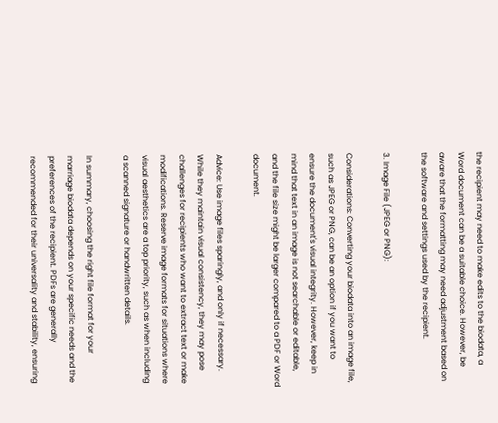the recipient may need to make edits to the biodata, a Word document can be a suitable choice. However, be aware that the formatting may need adjustment based on the software and settings used by the recipient.

3. Image File (JPEG or PNG):

Considerations: Converting your biodata into an image file, such as JPEG or PNG, can be an option if you want to ensure the document's visual integrity. However, keep in mind that text in an image is not searchable or editable, and the file size might be larger compared to a PDF or Word document.

Advice: Use image files sparingly, and only if necessary. While they maintain visual consistency, they may pose challenges for recipients who want to extract text or make modifications. Reserve image formats for situations where visual aesthetics are a top priority, such as when including a scanned signature or handwritten details.

In summary, choosing the right file format for your marriage biodata depends on your specific needs and the preferences of the recipient. PDFs are generally recommended for their universality and stability, ensuring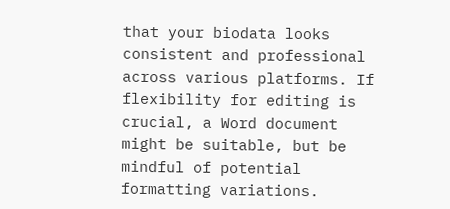that your biodata looks consistent and professional across various platforms. If flexibility for editing is crucial, a Word document might be suitable, but be mindful of potential formatting variations.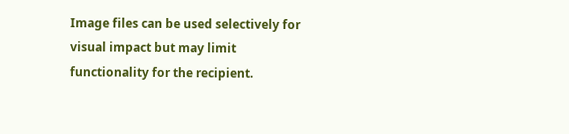Image files can be used selectively for visual impact but may limit functionality for the recipient.